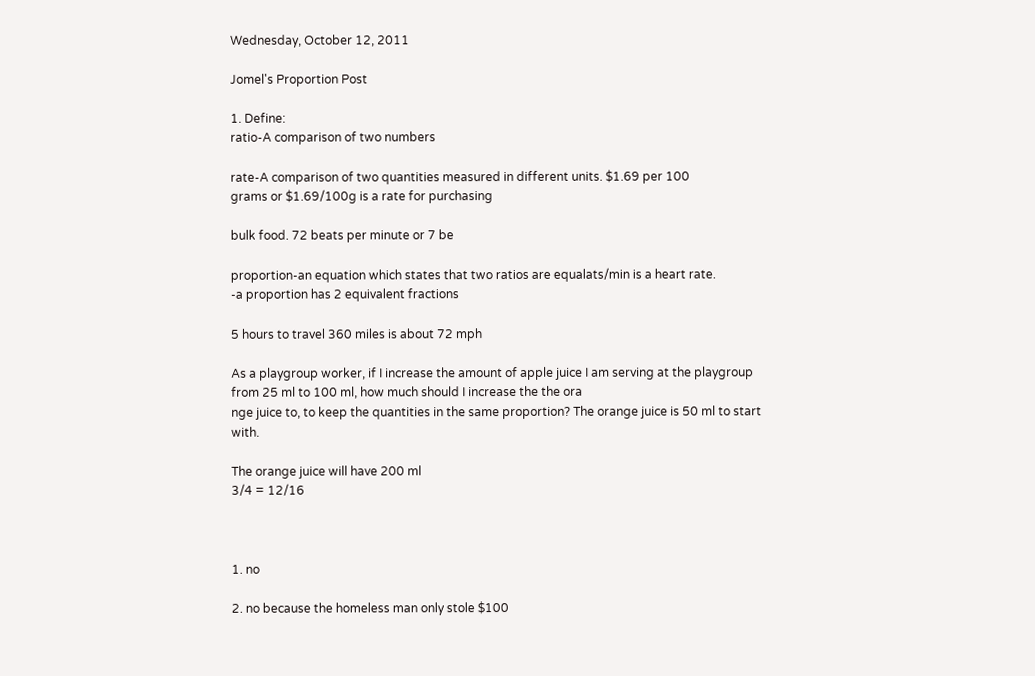Wednesday, October 12, 2011

Jomel's Proportion Post

1. Define:
ratio-A comparison of two numbers

rate-A comparison of two quantities measured in different units. $1.69 per 100
grams or $1.69/100g is a rate for purchasing

bulk food. 72 beats per minute or 7 be

proportion-an equation which states that two ratios are equalats/min is a heart rate.
-a proportion has 2 equivalent fractions

5 hours to travel 360 miles is about 72 mph

As a playgroup worker, if I increase the amount of apple juice I am serving at the playgroup from 25 ml to 100 ml, how much should I increase the the ora
nge juice to, to keep the quantities in the same proportion? The orange juice is 50 ml to start with.

The orange juice will have 200 ml
3/4 = 12/16



1. no

2. no because the homeless man only stole $100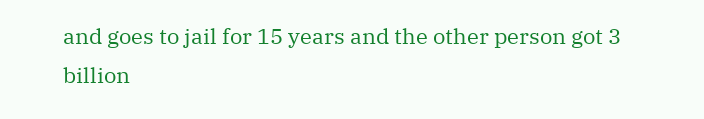and goes to jail for 15 years and the other person got 3 billion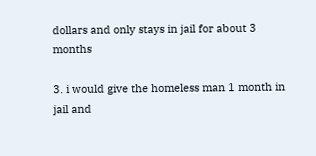dollars and only stays in jail for about 3 months

3. i would give the homeless man 1 month in jail and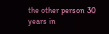the other person 30 years in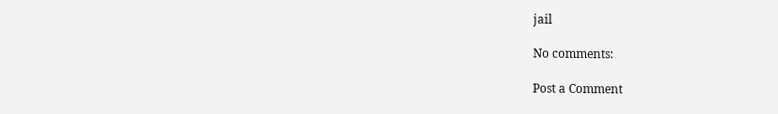jail

No comments:

Post a Comment